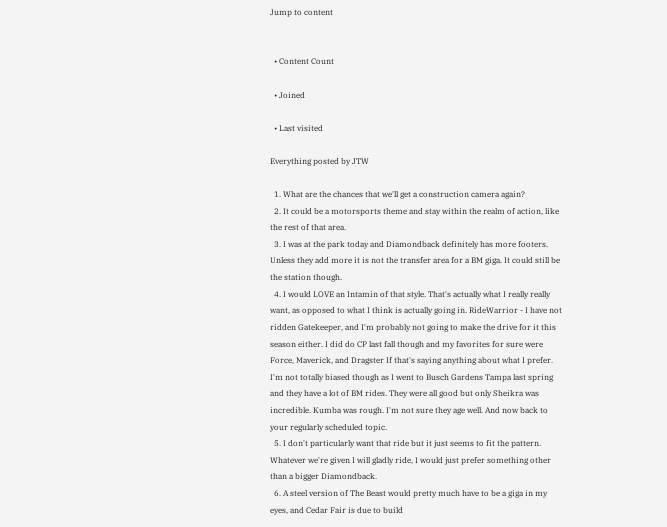Jump to content


  • Content Count

  • Joined

  • Last visited

Everything posted by JTW

  1. What are the chances that we'll get a construction camera again?
  2. It could be a motorsports theme and stay within the realm of action, like the rest of that area.
  3. I was at the park today and Diamondback definitely has more footers. Unless they add more it is not the transfer area for a BM giga. It could still be the station though.
  4. I would LOVE an Intamin of that style. That's actually what I really really want, as opposed to what I think is actually going in. RideWarrior - I have not ridden Gatekeeper, and I'm probably not going to make the drive for it this season either. I did do CP last fall though and my favorites for sure were Force, Maverick, and Dragster If that's saying anything about what I prefer. I'm not totally biased though as I went to Busch Gardens Tampa last spring and they have a lot of BM rides. They were all good but only Sheikra was incredible. Kumba was rough. I'm not sure they age well. And now back to your regularly scheduled topic.
  5. I don't particularly want that ride but it just seems to fit the pattern. Whatever we're given I will gladly ride, I would just prefer something other than a bigger Diamondback.
  6. A steel version of The Beast would pretty much have to be a giga in my eyes, and Cedar Fair is due to build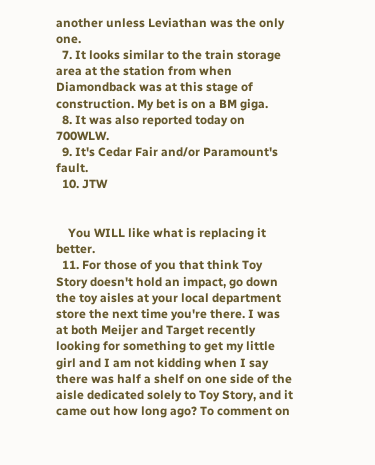another unless Leviathan was the only one.
  7. It looks similar to the train storage area at the station from when Diamondback was at this stage of construction. My bet is on a BM giga.
  8. It was also reported today on 700WLW.
  9. It's Cedar Fair and/or Paramount's fault.
  10. JTW


    You WILL like what is replacing it better.
  11. For those of you that think Toy Story doesn't hold an impact, go down the toy aisles at your local department store the next time you're there. I was at both Meijer and Target recently looking for something to get my little girl and I am not kidding when I say there was half a shelf on one side of the aisle dedicated solely to Toy Story, and it came out how long ago? To comment on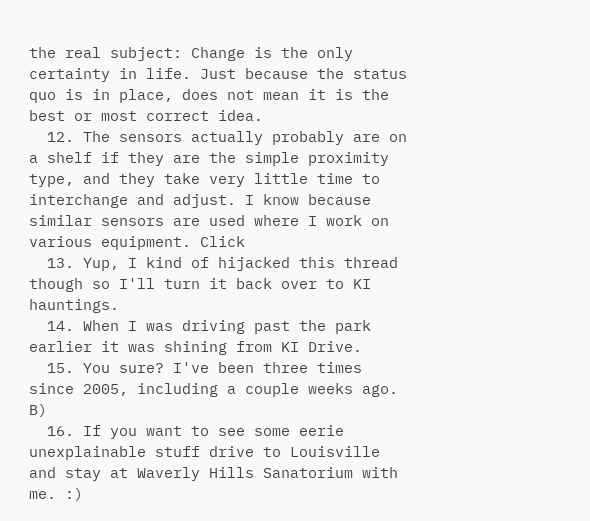the real subject: Change is the only certainty in life. Just because the status quo is in place, does not mean it is the best or most correct idea.
  12. The sensors actually probably are on a shelf if they are the simple proximity type, and they take very little time to interchange and adjust. I know because similar sensors are used where I work on various equipment. Click
  13. Yup, I kind of hijacked this thread though so I'll turn it back over to KI hauntings.
  14. When I was driving past the park earlier it was shining from KI Drive.
  15. You sure? I've been three times since 2005, including a couple weeks ago. B)
  16. If you want to see some eerie unexplainable stuff drive to Louisville and stay at Waverly Hills Sanatorium with me. :)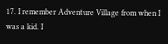17. I remember Adventure Village from when I was a kid. I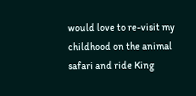would love to re-visit my childhood on the animal safari and ride King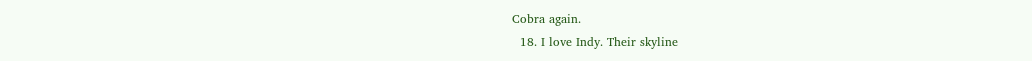Cobra again.
  18. I love Indy. Their skyline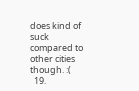does kind of suck compared to other cities though. :(
  19.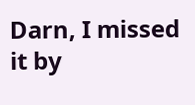Darn, I missed it by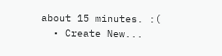about 15 minutes. :(
  • Create New...